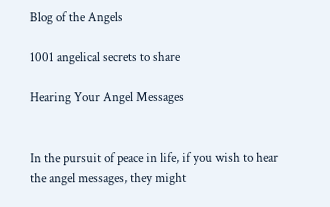Blog of the Angels

1001 angelical secrets to share

Hearing Your Angel Messages


In the pursuit of peace in life, if you wish to hear the angel messages, they might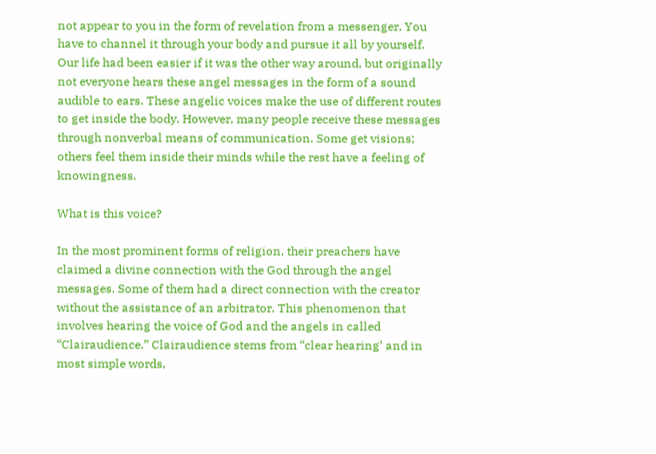not appear to you in the form of revelation from a messenger. You have to channel it through your body and pursue it all by yourself. Our life had been easier if it was the other way around, but originally not everyone hears these angel messages in the form of a sound audible to ears. These angelic voices make the use of different routes to get inside the body. However, many people receive these messages through nonverbal means of communication. Some get visions; others feel them inside their minds while the rest have a feeling of knowingness.

What is this voice?

In the most prominent forms of religion, their preachers have claimed a divine connection with the God through the angel messages. Some of them had a direct connection with the creator without the assistance of an arbitrator. This phenomenon that involves hearing the voice of God and the angels in called “Clairaudience.” Clairaudience stems from “clear hearing’ and in most simple words,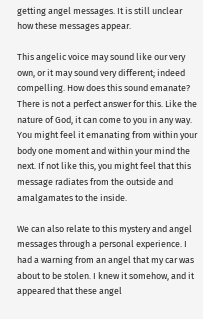getting angel messages. It is still unclear how these messages appear.

This angelic voice may sound like our very own, or it may sound very different; indeed compelling. How does this sound emanate? There is not a perfect answer for this. Like the nature of God, it can come to you in any way. You might feel it emanating from within your body one moment and within your mind the next. If not like this, you might feel that this message radiates from the outside and amalgamates to the inside.

We can also relate to this mystery and angel messages through a personal experience. I had a warning from an angel that my car was about to be stolen. I knew it somehow, and it appeared that these angel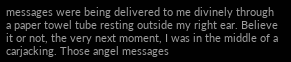messages were being delivered to me divinely through a paper towel tube resting outside my right ear. Believe it or not, the very next moment, I was in the middle of a carjacking. Those angel messages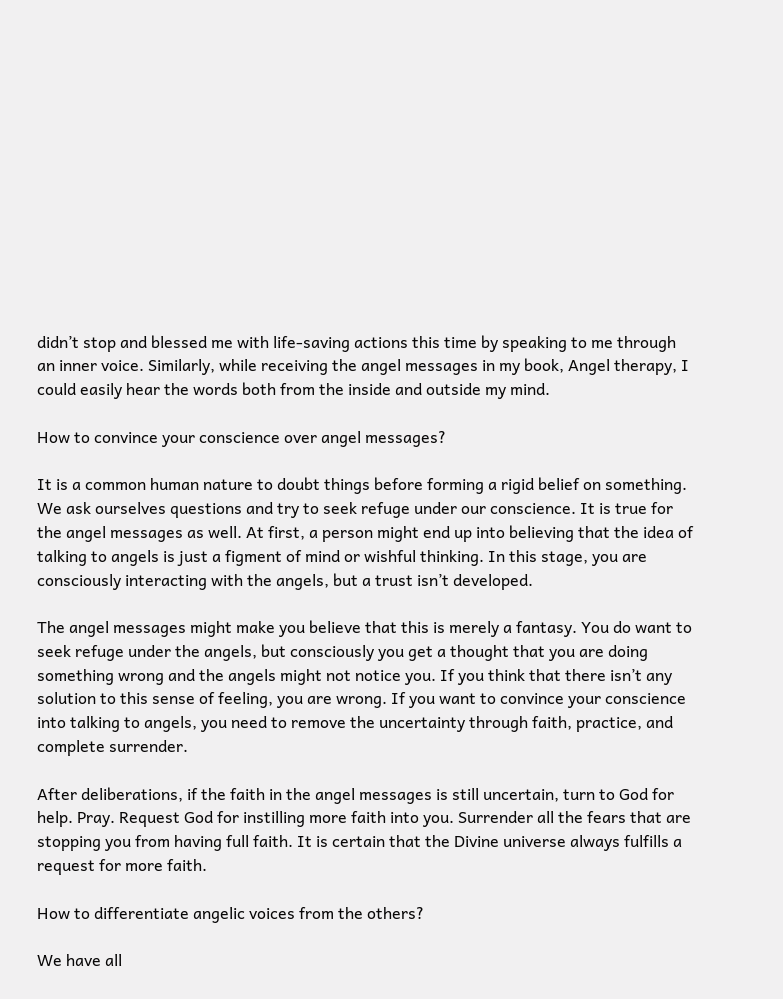didn’t stop and blessed me with life-saving actions this time by speaking to me through an inner voice. Similarly, while receiving the angel messages in my book, Angel therapy, I could easily hear the words both from the inside and outside my mind.

How to convince your conscience over angel messages?

It is a common human nature to doubt things before forming a rigid belief on something. We ask ourselves questions and try to seek refuge under our conscience. It is true for the angel messages as well. At first, a person might end up into believing that the idea of talking to angels is just a figment of mind or wishful thinking. In this stage, you are consciously interacting with the angels, but a trust isn’t developed.

The angel messages might make you believe that this is merely a fantasy. You do want to seek refuge under the angels, but consciously you get a thought that you are doing something wrong and the angels might not notice you. If you think that there isn’t any solution to this sense of feeling, you are wrong. If you want to convince your conscience into talking to angels, you need to remove the uncertainty through faith, practice, and complete surrender.

After deliberations, if the faith in the angel messages is still uncertain, turn to God for help. Pray. Request God for instilling more faith into you. Surrender all the fears that are stopping you from having full faith. It is certain that the Divine universe always fulfills a request for more faith.

How to differentiate angelic voices from the others?

We have all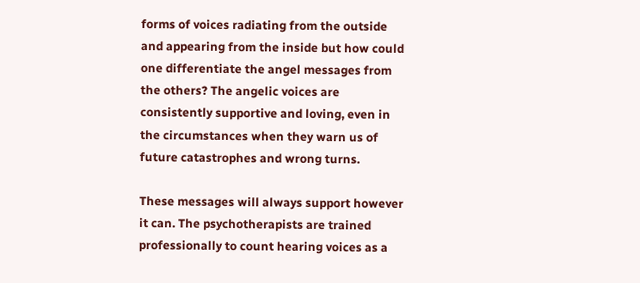forms of voices radiating from the outside and appearing from the inside but how could one differentiate the angel messages from the others? The angelic voices are consistently supportive and loving, even in the circumstances when they warn us of future catastrophes and wrong turns.

These messages will always support however it can. The psychotherapists are trained professionally to count hearing voices as a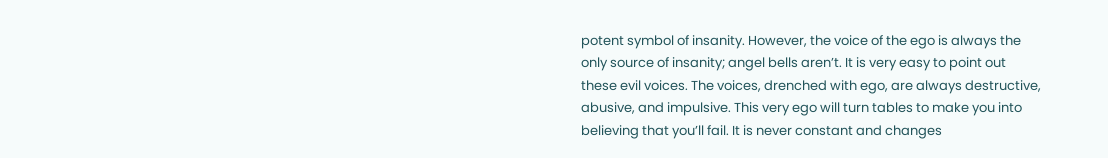potent symbol of insanity. However, the voice of the ego is always the only source of insanity; angel bells aren’t. It is very easy to point out these evil voices. The voices, drenched with ego, are always destructive, abusive, and impulsive. This very ego will turn tables to make you into believing that you’ll fail. It is never constant and changes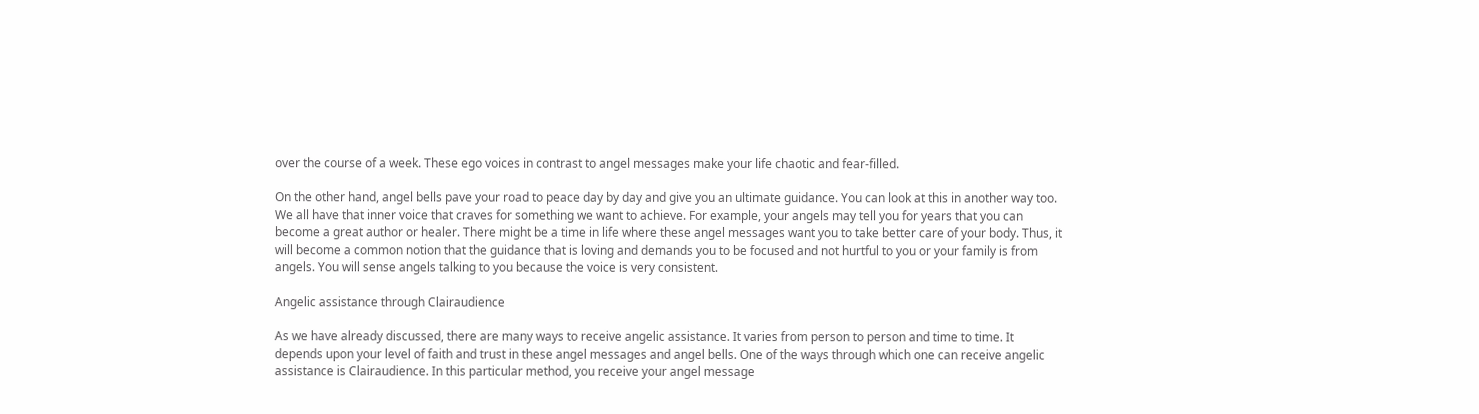over the course of a week. These ego voices in contrast to angel messages make your life chaotic and fear-filled.

On the other hand, angel bells pave your road to peace day by day and give you an ultimate guidance. You can look at this in another way too. We all have that inner voice that craves for something we want to achieve. For example, your angels may tell you for years that you can become a great author or healer. There might be a time in life where these angel messages want you to take better care of your body. Thus, it will become a common notion that the guidance that is loving and demands you to be focused and not hurtful to you or your family is from angels. You will sense angels talking to you because the voice is very consistent.

Angelic assistance through Clairaudience

As we have already discussed, there are many ways to receive angelic assistance. It varies from person to person and time to time. It depends upon your level of faith and trust in these angel messages and angel bells. One of the ways through which one can receive angelic assistance is Clairaudience. In this particular method, you receive your angel message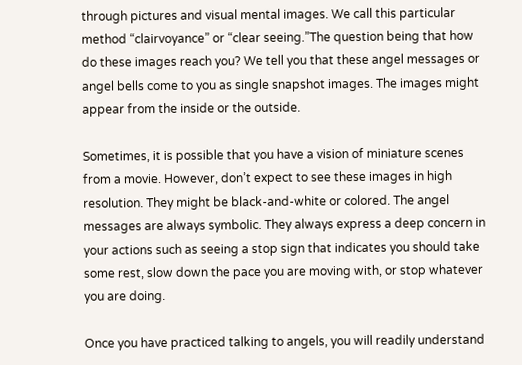through pictures and visual mental images. We call this particular method “clairvoyance” or “clear seeing.”The question being that how do these images reach you? We tell you that these angel messages or angel bells come to you as single snapshot images. The images might appear from the inside or the outside.

Sometimes, it is possible that you have a vision of miniature scenes from a movie. However, don’t expect to see these images in high resolution. They might be black-and-white or colored. The angel messages are always symbolic. They always express a deep concern in your actions such as seeing a stop sign that indicates you should take some rest, slow down the pace you are moving with, or stop whatever you are doing.

Once you have practiced talking to angels, you will readily understand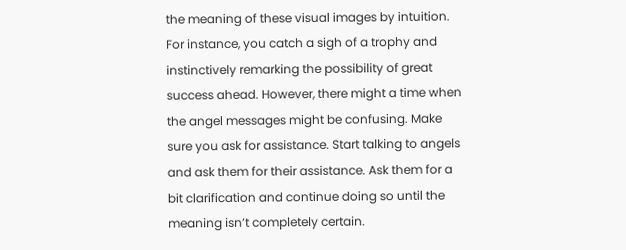the meaning of these visual images by intuition. For instance, you catch a sigh of a trophy and instinctively remarking the possibility of great success ahead. However, there might a time when the angel messages might be confusing. Make sure you ask for assistance. Start talking to angels and ask them for their assistance. Ask them for a bit clarification and continue doing so until the meaning isn’t completely certain.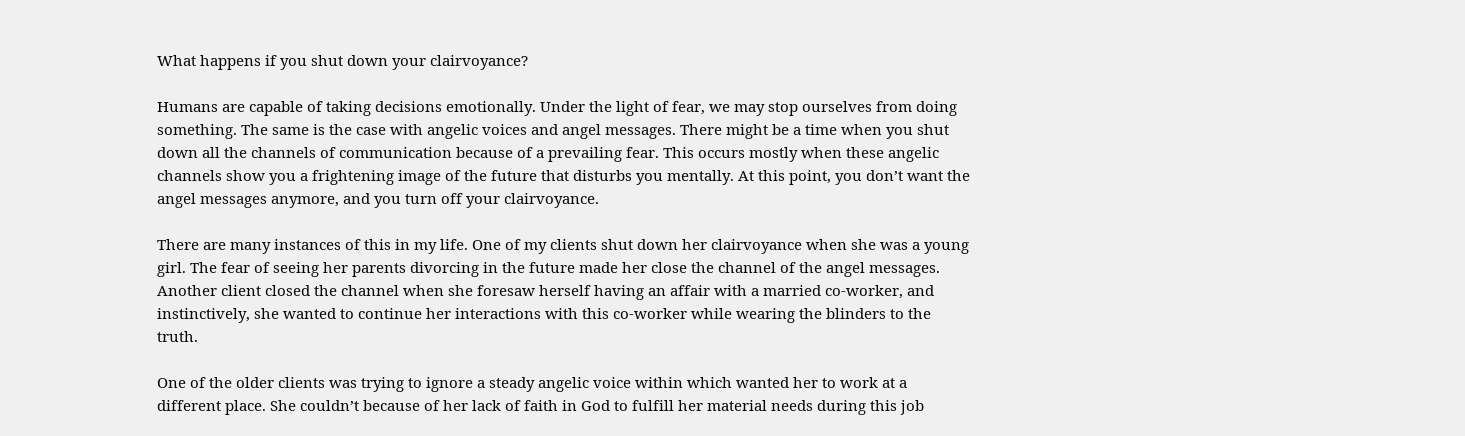What happens if you shut down your clairvoyance?

Humans are capable of taking decisions emotionally. Under the light of fear, we may stop ourselves from doing something. The same is the case with angelic voices and angel messages. There might be a time when you shut down all the channels of communication because of a prevailing fear. This occurs mostly when these angelic channels show you a frightening image of the future that disturbs you mentally. At this point, you don’t want the angel messages anymore, and you turn off your clairvoyance.

There are many instances of this in my life. One of my clients shut down her clairvoyance when she was a young girl. The fear of seeing her parents divorcing in the future made her close the channel of the angel messages. Another client closed the channel when she foresaw herself having an affair with a married co-worker, and instinctively, she wanted to continue her interactions with this co-worker while wearing the blinders to the truth.

One of the older clients was trying to ignore a steady angelic voice within which wanted her to work at a different place. She couldn’t because of her lack of faith in God to fulfill her material needs during this job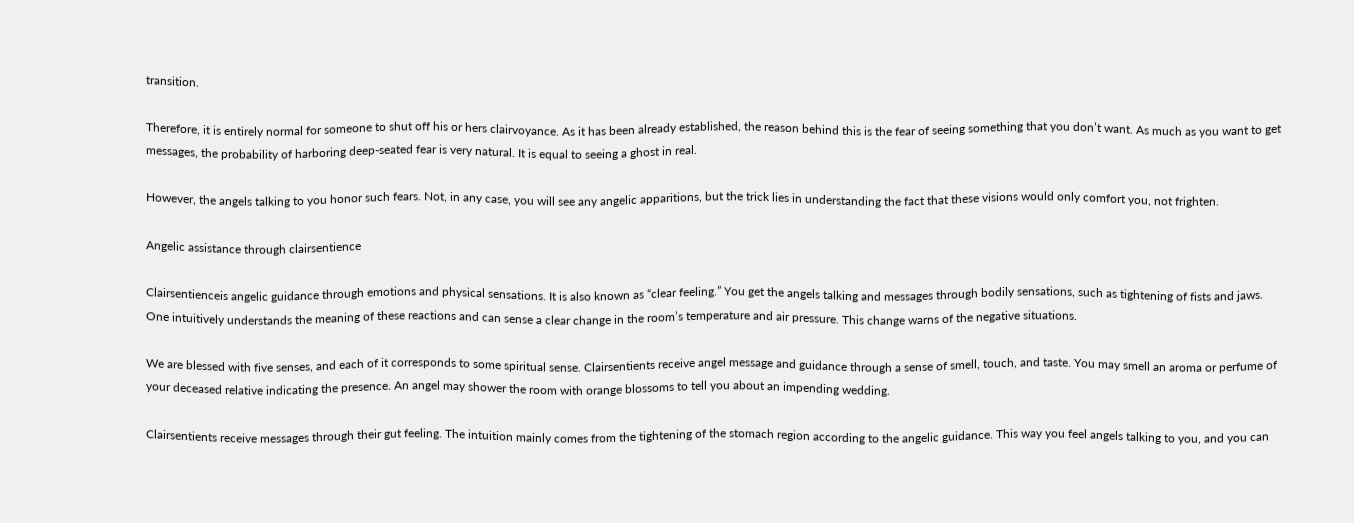transition.

Therefore, it is entirely normal for someone to shut off his or hers clairvoyance. As it has been already established, the reason behind this is the fear of seeing something that you don’t want. As much as you want to get messages, the probability of harboring deep-seated fear is very natural. It is equal to seeing a ghost in real.

However, the angels talking to you honor such fears. Not, in any case, you will see any angelic apparitions, but the trick lies in understanding the fact that these visions would only comfort you, not frighten.

Angelic assistance through clairsentience

Clairsentienceis angelic guidance through emotions and physical sensations. It is also known as “clear feeling.” You get the angels talking and messages through bodily sensations, such as tightening of fists and jaws. One intuitively understands the meaning of these reactions and can sense a clear change in the room’s temperature and air pressure. This change warns of the negative situations.

We are blessed with five senses, and each of it corresponds to some spiritual sense. Clairsentients receive angel message and guidance through a sense of smell, touch, and taste. You may smell an aroma or perfume of your deceased relative indicating the presence. An angel may shower the room with orange blossoms to tell you about an impending wedding.

Clairsentients receive messages through their gut feeling. The intuition mainly comes from the tightening of the stomach region according to the angelic guidance. This way you feel angels talking to you, and you can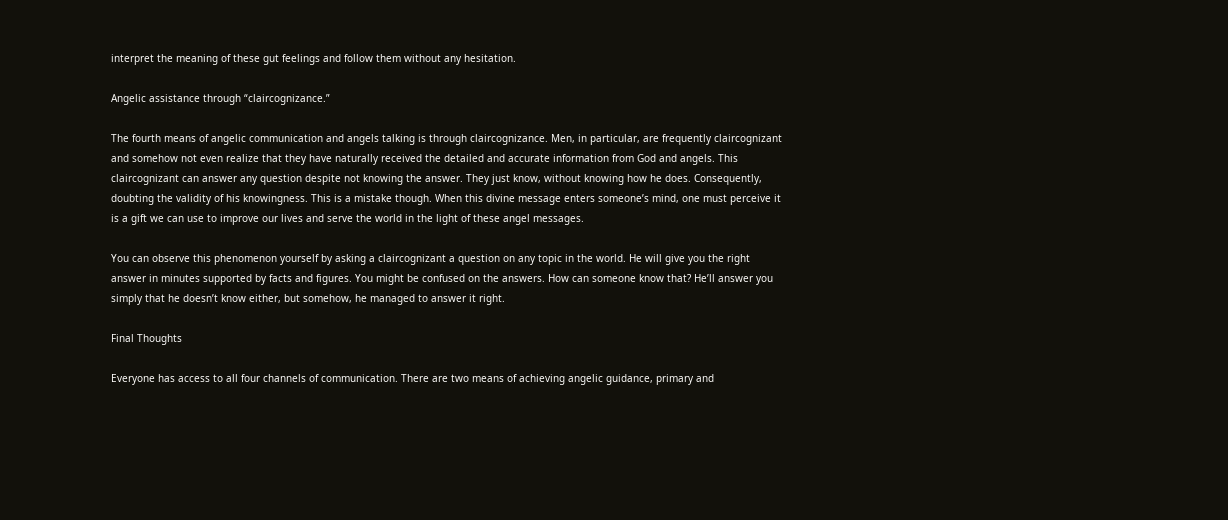interpret the meaning of these gut feelings and follow them without any hesitation.

Angelic assistance through “claircognizance.”

The fourth means of angelic communication and angels talking is through claircognizance. Men, in particular, are frequently claircognizant and somehow not even realize that they have naturally received the detailed and accurate information from God and angels. This claircognizant can answer any question despite not knowing the answer. They just know, without knowing how he does. Consequently, doubting the validity of his knowingness. This is a mistake though. When this divine message enters someone’s mind, one must perceive it is a gift we can use to improve our lives and serve the world in the light of these angel messages.

You can observe this phenomenon yourself by asking a claircognizant a question on any topic in the world. He will give you the right answer in minutes supported by facts and figures. You might be confused on the answers. How can someone know that? He’ll answer you simply that he doesn’t know either, but somehow, he managed to answer it right.

Final Thoughts

Everyone has access to all four channels of communication. There are two means of achieving angelic guidance, primary and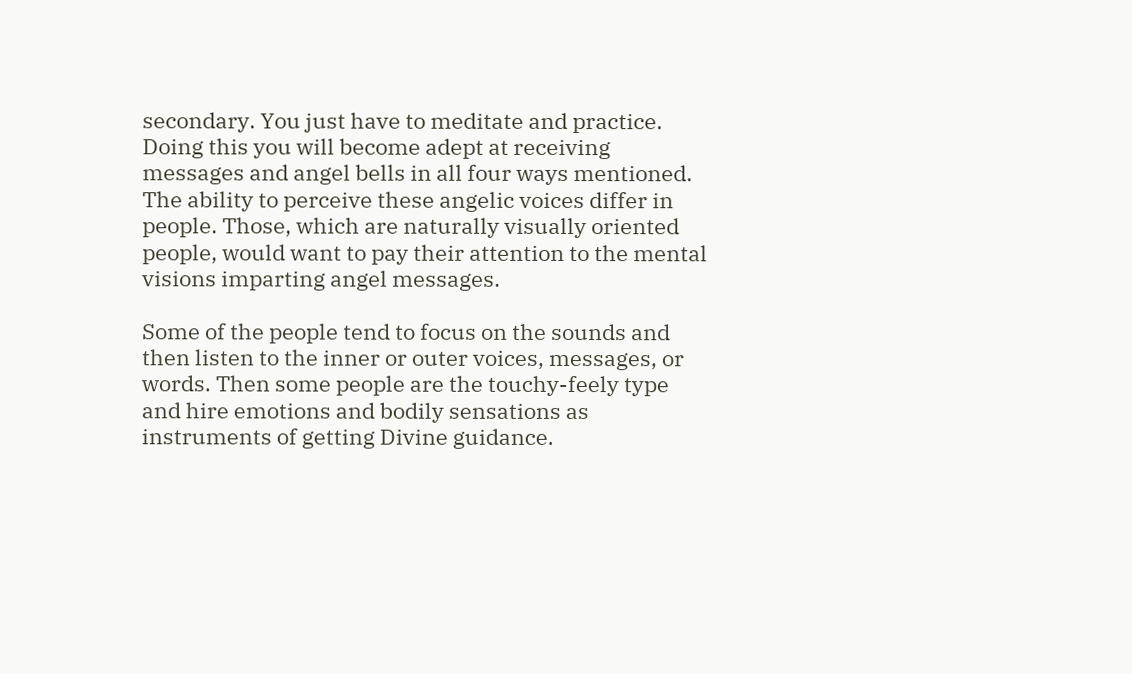secondary. You just have to meditate and practice. Doing this you will become adept at receiving messages and angel bells in all four ways mentioned. The ability to perceive these angelic voices differ in people. Those, which are naturally visually oriented people, would want to pay their attention to the mental visions imparting angel messages.

Some of the people tend to focus on the sounds and then listen to the inner or outer voices, messages, or words. Then some people are the touchy-feely type and hire emotions and bodily sensations as instruments of getting Divine guidance.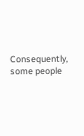Consequently, some people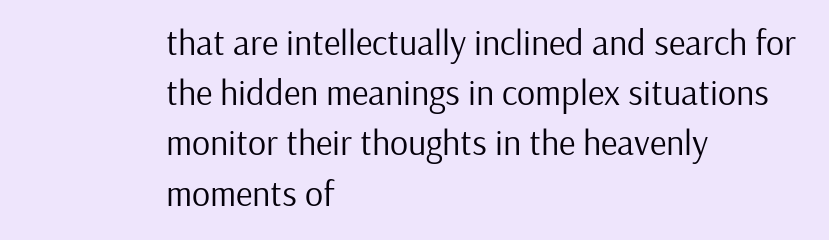that are intellectually inclined and search for the hidden meanings in complex situations monitor their thoughts in the heavenly moments of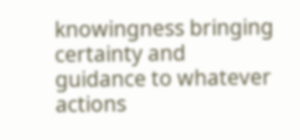knowingness bringing certainty and guidance to whatever actions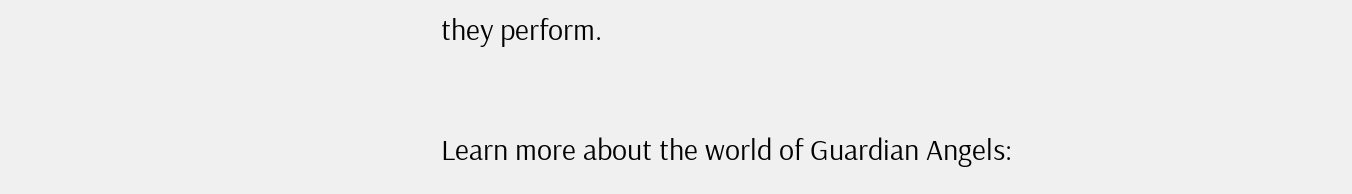they perform.

Learn more about the world of Guardian Angels: